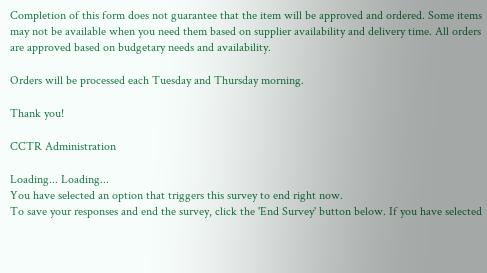Completion of this form does not guarantee that the item will be approved and ordered. Some items may not be available when you need them based on supplier availability and delivery time. All orders are approved based on budgetary needs and availability.

Orders will be processed each Tuesday and Thursday morning.

Thank you!

CCTR Administration

Loading... Loading...
You have selected an option that triggers this survey to end right now.
To save your responses and end the survey, click the 'End Survey' button below. If you have selected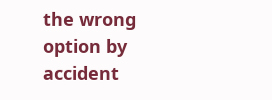the wrong option by accident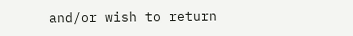and/or wish to return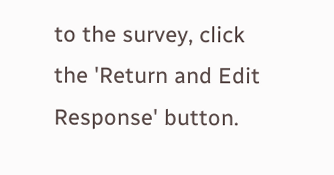to the survey, click the 'Return and Edit Response' button.